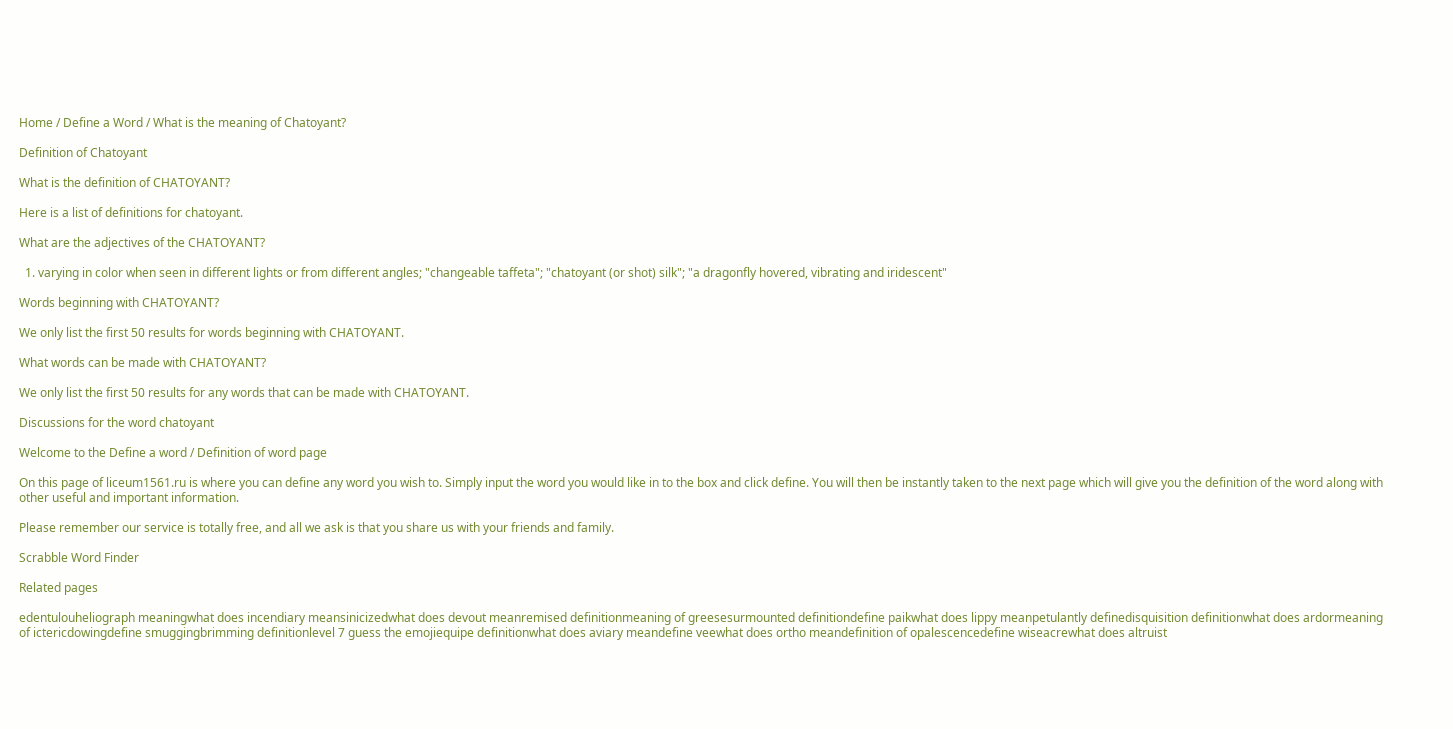Home / Define a Word / What is the meaning of Chatoyant?

Definition of Chatoyant

What is the definition of CHATOYANT?

Here is a list of definitions for chatoyant.

What are the adjectives of the CHATOYANT?

  1. varying in color when seen in different lights or from different angles; "changeable taffeta"; "chatoyant (or shot) silk"; "a dragonfly hovered, vibrating and iridescent"

Words beginning with CHATOYANT?

We only list the first 50 results for words beginning with CHATOYANT.

What words can be made with CHATOYANT?

We only list the first 50 results for any words that can be made with CHATOYANT.

Discussions for the word chatoyant

Welcome to the Define a word / Definition of word page

On this page of liceum1561.ru is where you can define any word you wish to. Simply input the word you would like in to the box and click define. You will then be instantly taken to the next page which will give you the definition of the word along with other useful and important information.

Please remember our service is totally free, and all we ask is that you share us with your friends and family.

Scrabble Word Finder

Related pages

edentulouheliograph meaningwhat does incendiary meansinicizedwhat does devout meanremised definitionmeaning of greesesurmounted definitiondefine paikwhat does lippy meanpetulantly definedisquisition definitionwhat does ardormeaning of ictericdowingdefine smuggingbrimming definitionlevel 7 guess the emojiequipe definitionwhat does aviary meandefine veewhat does ortho meandefinition of opalescencedefine wiseacrewhat does altruist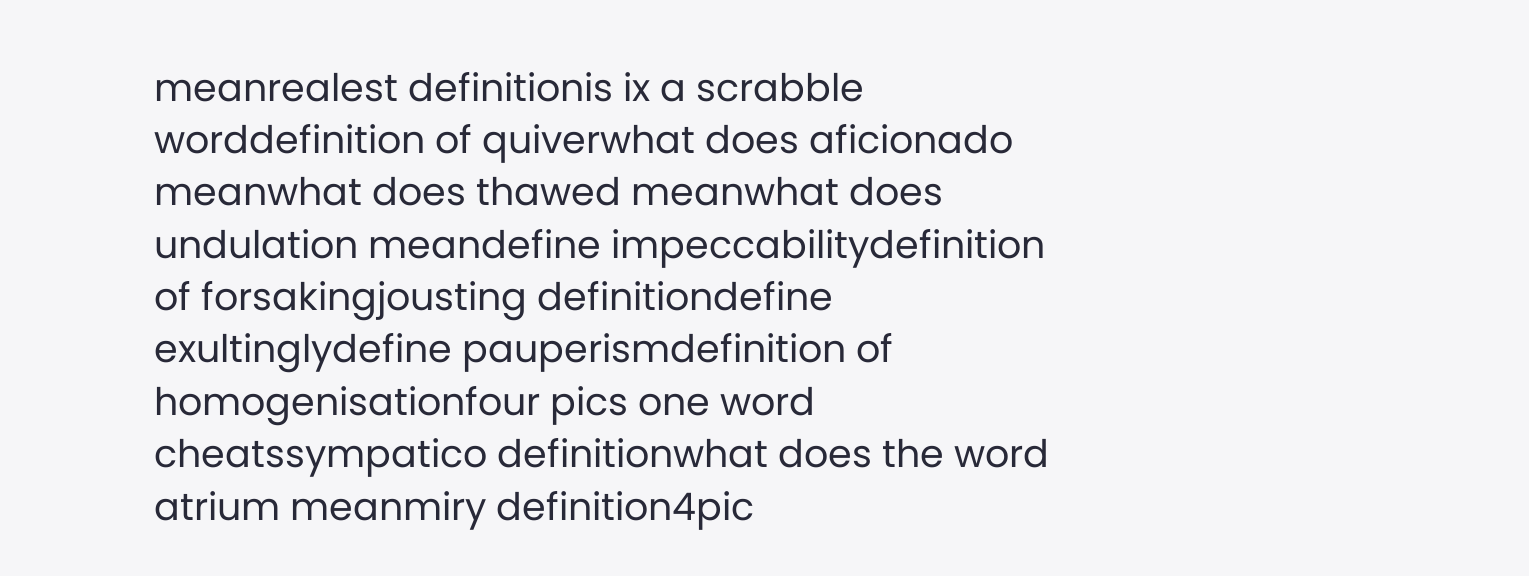meanrealest definitionis ix a scrabble worddefinition of quiverwhat does aficionado meanwhat does thawed meanwhat does undulation meandefine impeccabilitydefinition of forsakingjousting definitiondefine exultinglydefine pauperismdefinition of homogenisationfour pics one word cheatssympatico definitionwhat does the word atrium meanmiry definition4pic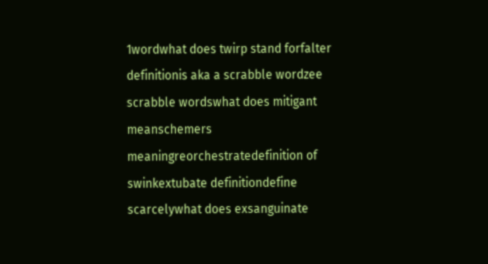1wordwhat does twirp stand forfalter definitionis aka a scrabble wordzee scrabble wordswhat does mitigant meanschemers meaningreorchestratedefinition of swinkextubate definitiondefine scarcelywhat does exsanguinate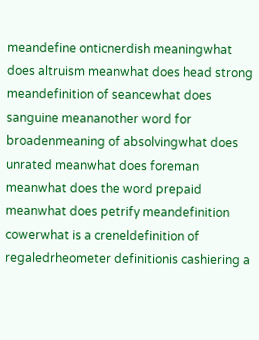meandefine onticnerdish meaningwhat does altruism meanwhat does head strong meandefinition of seancewhat does sanguine meananother word for broadenmeaning of absolvingwhat does unrated meanwhat does foreman meanwhat does the word prepaid meanwhat does petrify meandefinition cowerwhat is a creneldefinition of regaledrheometer definitionis cashiering a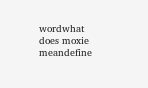wordwhat does moxie meandefine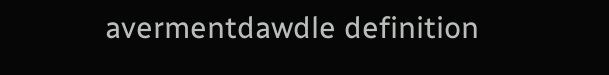avermentdawdle definition